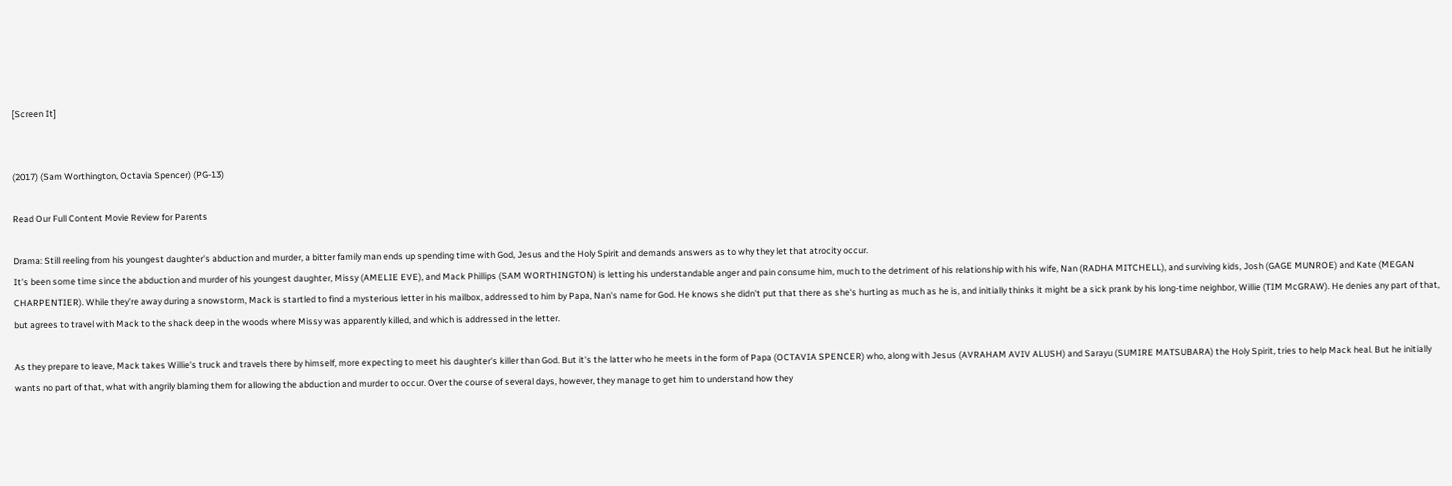[Screen It]


(2017) (Sam Worthington, Octavia Spencer) (PG-13)

Read Our Full Content Movie Review for Parents

Drama: Still reeling from his youngest daughter's abduction and murder, a bitter family man ends up spending time with God, Jesus and the Holy Spirit and demands answers as to why they let that atrocity occur.
It's been some time since the abduction and murder of his youngest daughter, Missy (AMELIE EVE), and Mack Phillips (SAM WORTHINGTON) is letting his understandable anger and pain consume him, much to the detriment of his relationship with his wife, Nan (RADHA MITCHELL), and surviving kids, Josh (GAGE MUNROE) and Kate (MEGAN CHARPENTIER). While they're away during a snowstorm, Mack is startled to find a mysterious letter in his mailbox, addressed to him by Papa, Nan's name for God. He knows she didn't put that there as she's hurting as much as he is, and initially thinks it might be a sick prank by his long-time neighbor, Willie (TIM McGRAW). He denies any part of that, but agrees to travel with Mack to the shack deep in the woods where Missy was apparently killed, and which is addressed in the letter.

As they prepare to leave, Mack takes Willie's truck and travels there by himself, more expecting to meet his daughter's killer than God. But it's the latter who he meets in the form of Papa (OCTAVIA SPENCER) who, along with Jesus (AVRAHAM AVIV ALUSH) and Sarayu (SUMIRE MATSUBARA) the Holy Spirit, tries to help Mack heal. But he initially wants no part of that, what with angrily blaming them for allowing the abduction and murder to occur. Over the course of several days, however, they manage to get him to understand how they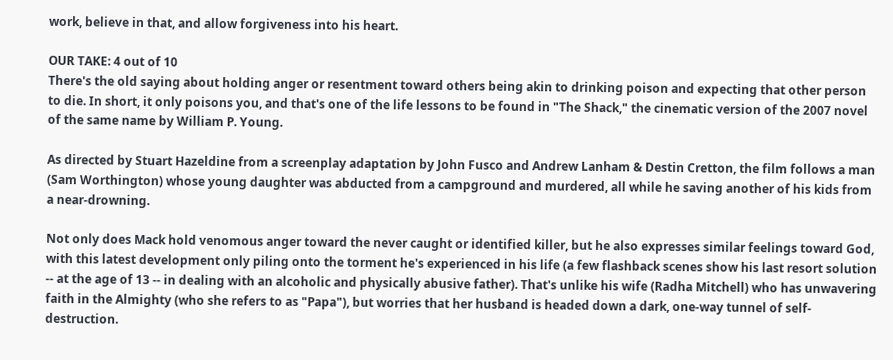work, believe in that, and allow forgiveness into his heart.

OUR TAKE: 4 out of 10
There's the old saying about holding anger or resentment toward others being akin to drinking poison and expecting that other person to die. In short, it only poisons you, and that's one of the life lessons to be found in "The Shack," the cinematic version of the 2007 novel of the same name by William P. Young.

As directed by Stuart Hazeldine from a screenplay adaptation by John Fusco and Andrew Lanham & Destin Cretton, the film follows a man (Sam Worthington) whose young daughter was abducted from a campground and murdered, all while he saving another of his kids from a near-drowning.

Not only does Mack hold venomous anger toward the never caught or identified killer, but he also expresses similar feelings toward God, with this latest development only piling onto the torment he's experienced in his life (a few flashback scenes show his last resort solution -- at the age of 13 -- in dealing with an alcoholic and physically abusive father). That's unlike his wife (Radha Mitchell) who has unwavering faith in the Almighty (who she refers to as "Papa"), but worries that her husband is headed down a dark, one-way tunnel of self-destruction.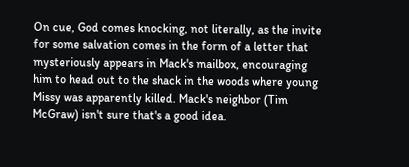On cue, God comes knocking, not literally, as the invite for some salvation comes in the form of a letter that mysteriously appears in Mack's mailbox, encouraging him to head out to the shack in the woods where young Missy was apparently killed. Mack's neighbor (Tim McGraw) isn't sure that's a good idea.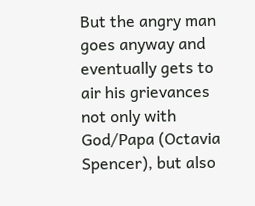But the angry man goes anyway and eventually gets to air his grievances not only with God/Papa (Octavia Spencer), but also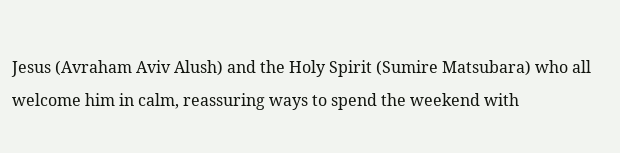Jesus (Avraham Aviv Alush) and the Holy Spirit (Sumire Matsubara) who all welcome him in calm, reassuring ways to spend the weekend with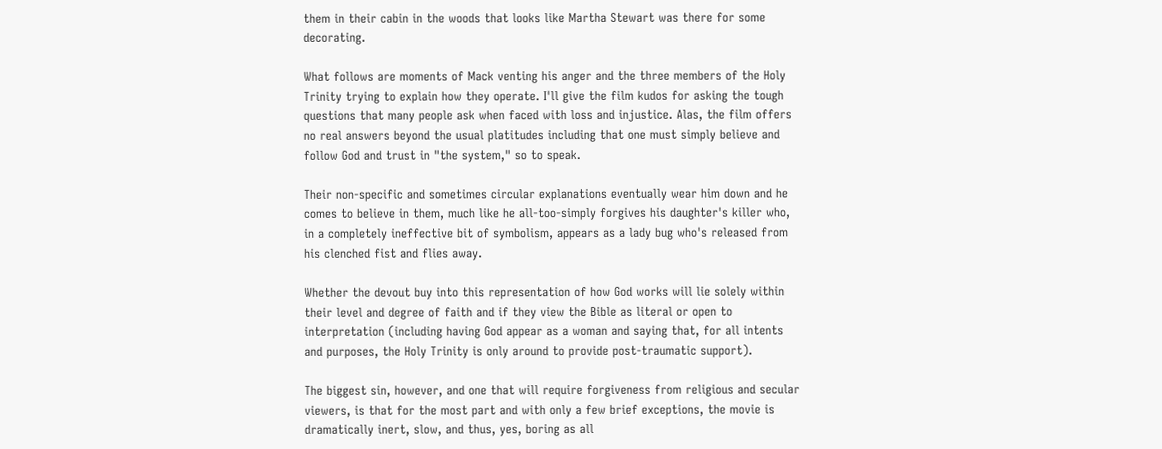them in their cabin in the woods that looks like Martha Stewart was there for some decorating.

What follows are moments of Mack venting his anger and the three members of the Holy Trinity trying to explain how they operate. I'll give the film kudos for asking the tough questions that many people ask when faced with loss and injustice. Alas, the film offers no real answers beyond the usual platitudes including that one must simply believe and follow God and trust in "the system," so to speak.

Their non-specific and sometimes circular explanations eventually wear him down and he comes to believe in them, much like he all-too-simply forgives his daughter's killer who, in a completely ineffective bit of symbolism, appears as a lady bug who's released from his clenched fist and flies away.

Whether the devout buy into this representation of how God works will lie solely within their level and degree of faith and if they view the Bible as literal or open to interpretation (including having God appear as a woman and saying that, for all intents and purposes, the Holy Trinity is only around to provide post-traumatic support).

The biggest sin, however, and one that will require forgiveness from religious and secular viewers, is that for the most part and with only a few brief exceptions, the movie is dramatically inert, slow, and thus, yes, boring as all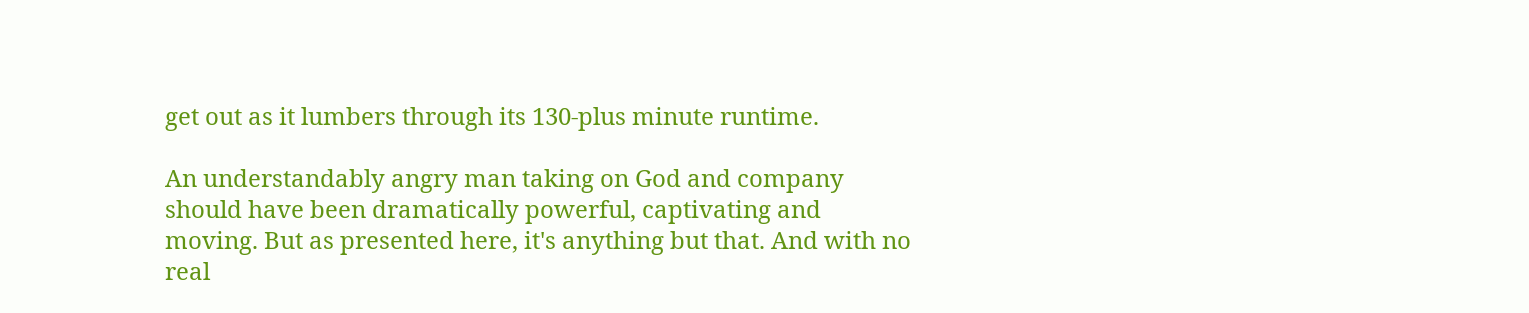get out as it lumbers through its 130-plus minute runtime.

An understandably angry man taking on God and company should have been dramatically powerful, captivating and moving. But as presented here, it's anything but that. And with no real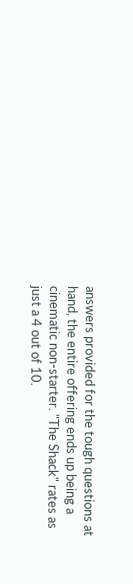answers provided for the tough questions at hand, the entire offering ends up being a cinematic non-starter. "The Shack" rates as just a 4 out of 10.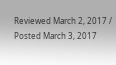Reviewed March 2, 2017 / Posted March 3, 2017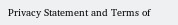Privacy Statement and Terms of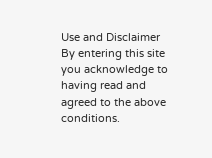Use and Disclaimer
By entering this site you acknowledge to having read and agreed to the above conditions.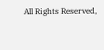All Rights Reserved,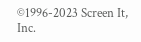©1996-2023 Screen It, Inc.